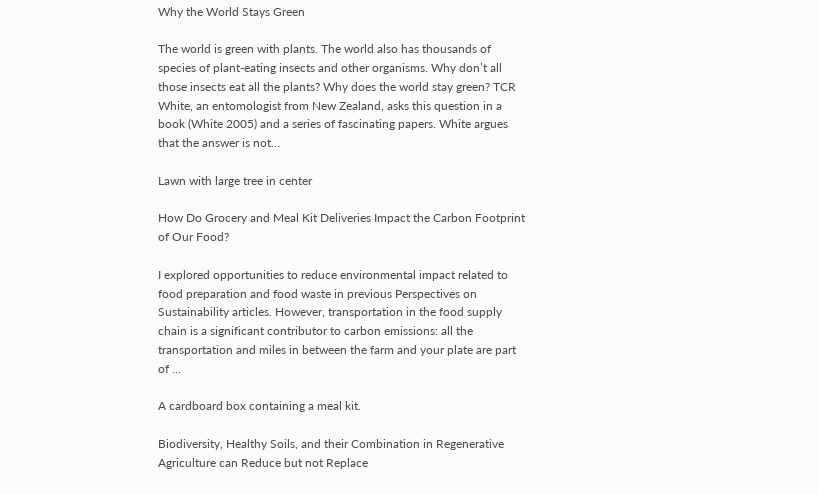Why the World Stays Green

The world is green with plants. The world also has thousands of species of plant-eating insects and other organisms. Why don’t all those insects eat all the plants? Why does the world stay green? TCR White, an entomologist from New Zealand, asks this question in a book (White 2005) and a series of fascinating papers. White argues that the answer is not…

Lawn with large tree in center

How Do Grocery and Meal Kit Deliveries Impact the Carbon Footprint of Our Food?

I explored opportunities to reduce environmental impact related to food preparation and food waste in previous Perspectives on Sustainability articles. However, transportation in the food supply chain is a significant contributor to carbon emissions: all the transportation and miles in between the farm and your plate are part of …

A cardboard box containing a meal kit.

Biodiversity, Healthy Soils, and their Combination in Regenerative Agriculture can Reduce but not Replace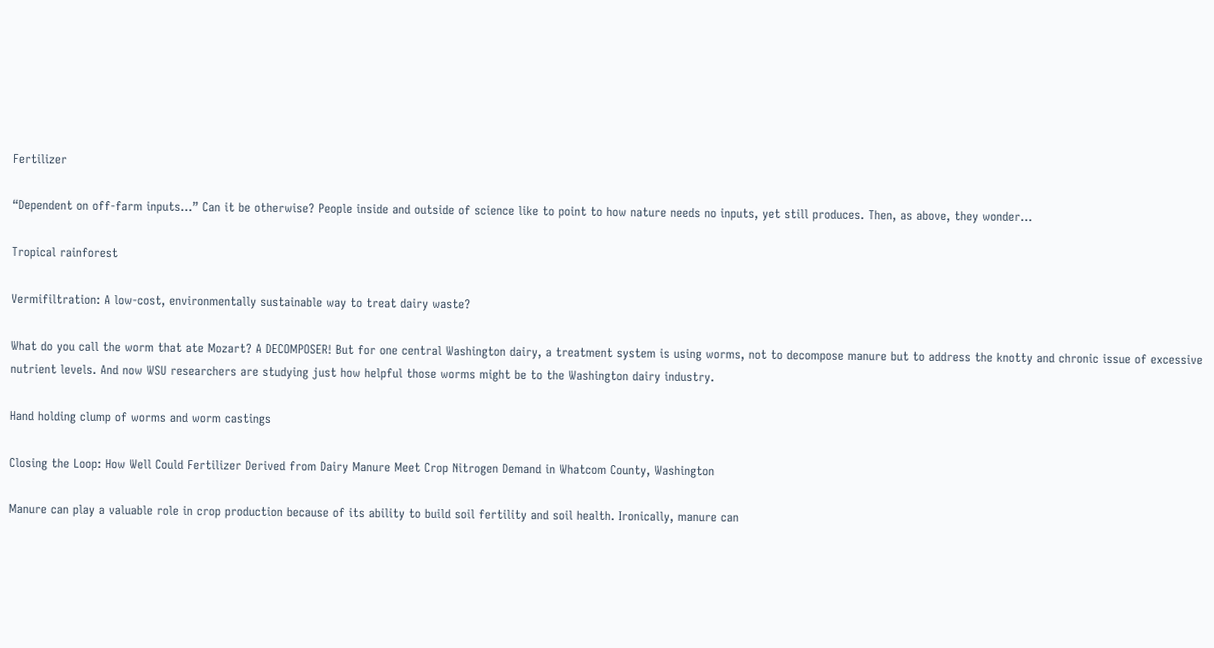Fertilizer

“Dependent on off-farm inputs…” Can it be otherwise? People inside and outside of science like to point to how nature needs no inputs, yet still produces. Then, as above, they wonder…

Tropical rainforest

Vermifiltration: A low-cost, environmentally sustainable way to treat dairy waste?

What do you call the worm that ate Mozart? A DECOMPOSER! But for one central Washington dairy, a treatment system is using worms, not to decompose manure but to address the knotty and chronic issue of excessive nutrient levels. And now WSU researchers are studying just how helpful those worms might be to the Washington dairy industry.

Hand holding clump of worms and worm castings

Closing the Loop: How Well Could Fertilizer Derived from Dairy Manure Meet Crop Nitrogen Demand in Whatcom County, Washington

Manure can play a valuable role in crop production because of its ability to build soil fertility and soil health. Ironically, manure can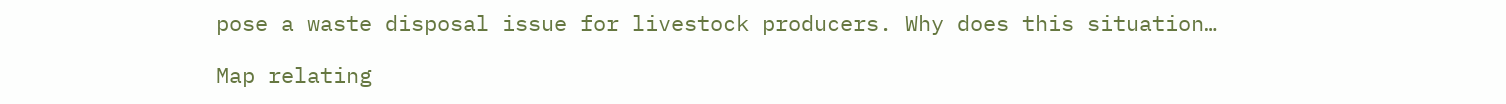pose a waste disposal issue for livestock producers. Why does this situation…

Map relating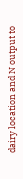dairy location and N output to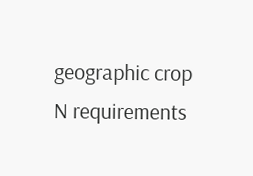geographic crop N requirements